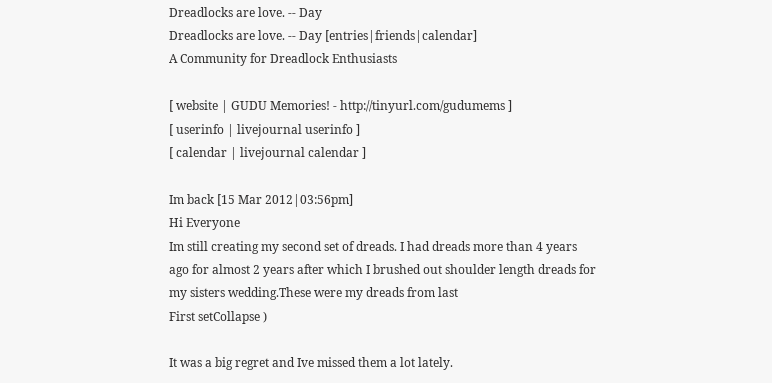Dreadlocks are love. -- Day
Dreadlocks are love. -- Day [entries|friends|calendar]
A Community for Dreadlock Enthusiasts

[ website | GUDU Memories! - http://tinyurl.com/gudumems ]
[ userinfo | livejournal userinfo ]
[ calendar | livejournal calendar ]

Im back [15 Mar 2012|03:56pm]
Hi Everyone
Im still creating my second set of dreads. I had dreads more than 4 years
ago for almost 2 years after which I brushed out shoulder length dreads for
my sisters wedding.These were my dreads from last
First setCollapse )

It was a big regret and Ive missed them a lot lately.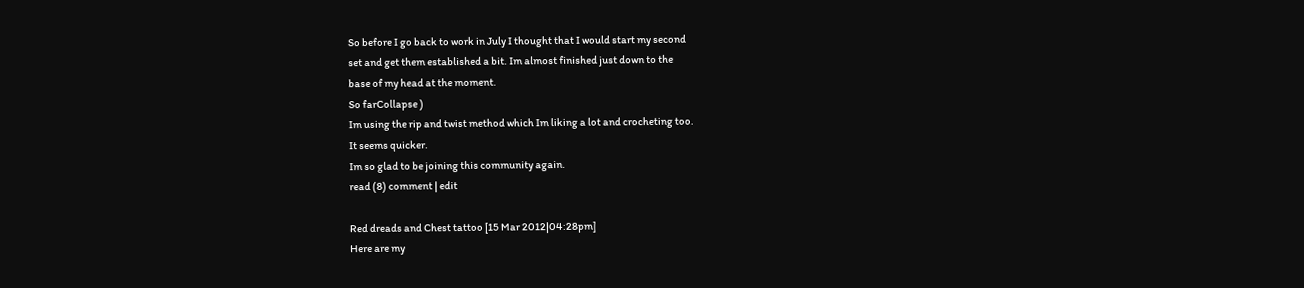So before I go back to work in July I thought that I would start my second
set and get them established a bit. Im almost finished just down to the
base of my head at the moment.
So farCollapse )
Im using the rip and twist method which Im liking a lot and crocheting too.
It seems quicker.
Im so glad to be joining this community again.
read (8) comment | edit

Red dreads and Chest tattoo [15 Mar 2012|04:28pm]
Here are my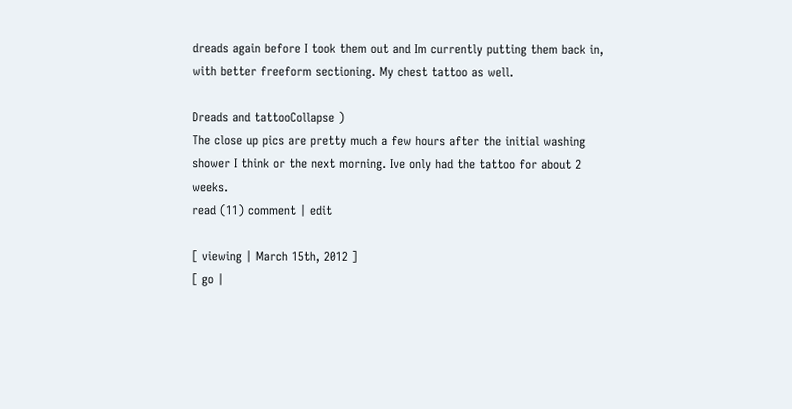dreads again before I took them out and Im currently putting them back in, with better freeform sectioning. My chest tattoo as well.

Dreads and tattooCollapse )
The close up pics are pretty much a few hours after the initial washing shower I think or the next morning. Ive only had the tattoo for about 2 weeks.
read (11) comment | edit

[ viewing | March 15th, 2012 ]
[ go |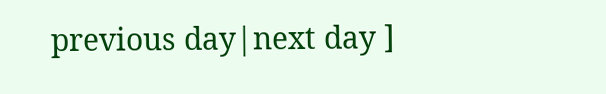previous day|next day ]